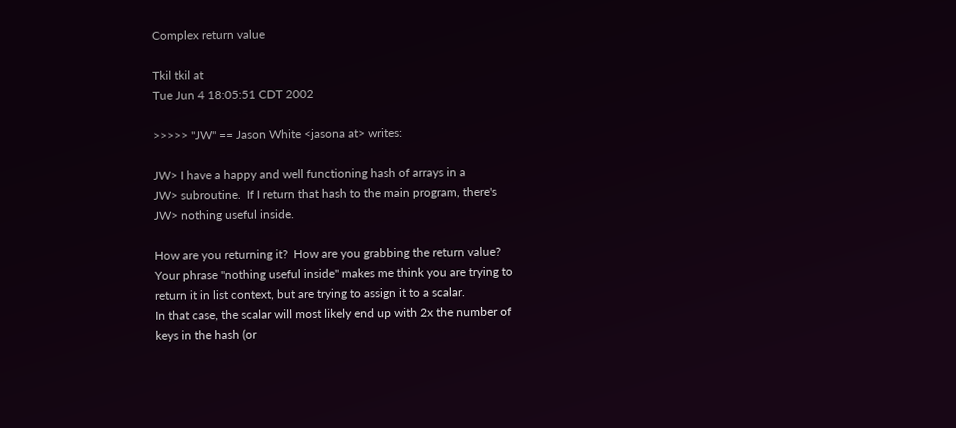Complex return value

Tkil tkil at
Tue Jun 4 18:05:51 CDT 2002

>>>>> "JW" == Jason White <jasona at> writes:

JW> I have a happy and well functioning hash of arrays in a
JW> subroutine.  If I return that hash to the main program, there's
JW> nothing useful inside.

How are you returning it?  How are you grabbing the return value?
Your phrase "nothing useful inside" makes me think you are trying to
return it in list context, but are trying to assign it to a scalar.
In that case, the scalar will most likely end up with 2x the number of
keys in the hash (or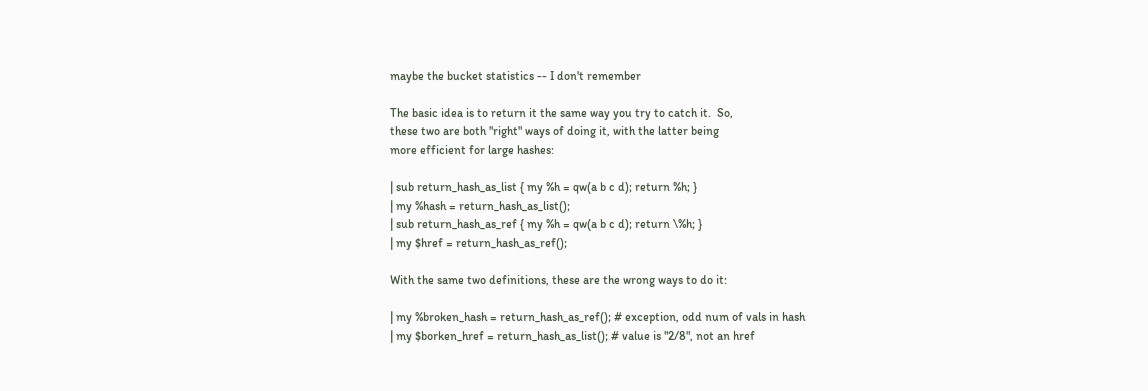maybe the bucket statistics -- I don't remember

The basic idea is to return it the same way you try to catch it.  So,
these two are both "right" ways of doing it, with the latter being
more efficient for large hashes:

| sub return_hash_as_list { my %h = qw(a b c d); return %h; }
| my %hash = return_hash_as_list();
| sub return_hash_as_ref { my %h = qw(a b c d); return \%h; }
| my $href = return_hash_as_ref();

With the same two definitions, these are the wrong ways to do it:

| my %broken_hash = return_hash_as_ref(); # exception, odd num of vals in hash
| my $borken_href = return_hash_as_list(); # value is "2/8", not an href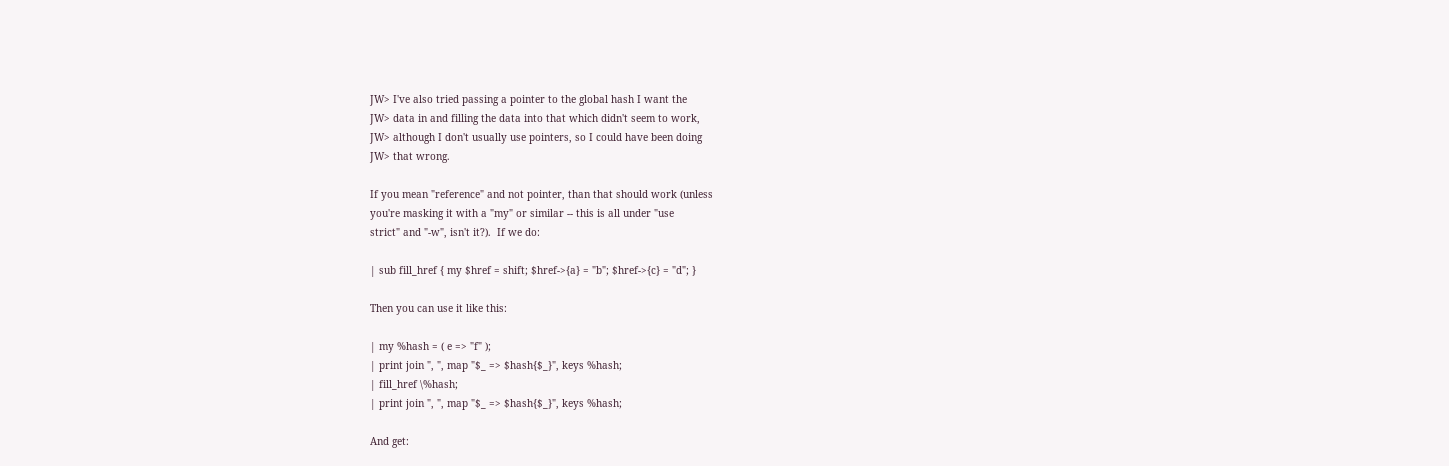JW> I've also tried passing a pointer to the global hash I want the
JW> data in and filling the data into that which didn't seem to work,
JW> although I don't usually use pointers, so I could have been doing
JW> that wrong.

If you mean "reference" and not pointer, than that should work (unless
you're masking it with a "my" or similar -- this is all under "use
strict" and "-w", isn't it?).  If we do:

| sub fill_href { my $href = shift; $href->{a} = "b"; $href->{c} = "d"; }

Then you can use it like this:

| my %hash = ( e => "f" );
| print join ", ", map "$_ => $hash{$_}", keys %hash;
| fill_href \%hash;
| print join ", ", map "$_ => $hash{$_}", keys %hash;

And get: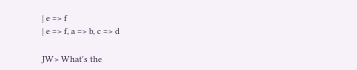| e => f
| e => f, a => b, c => d

JW> What's the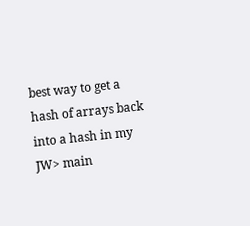best way to get a hash of arrays back into a hash in my
JW> main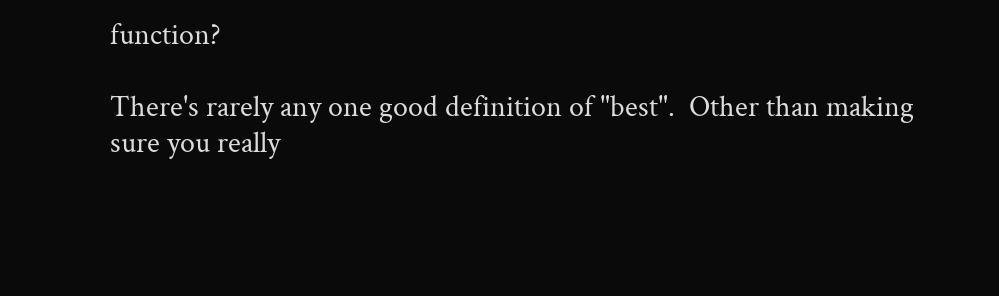function?

There's rarely any one good definition of "best".  Other than making
sure you really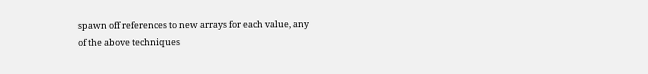spawn off references to new arrays for each value, any
of the above techniques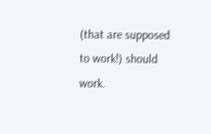(that are supposed to work!) should work.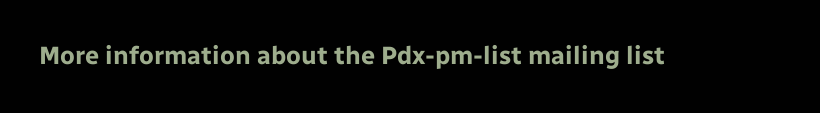More information about the Pdx-pm-list mailing list